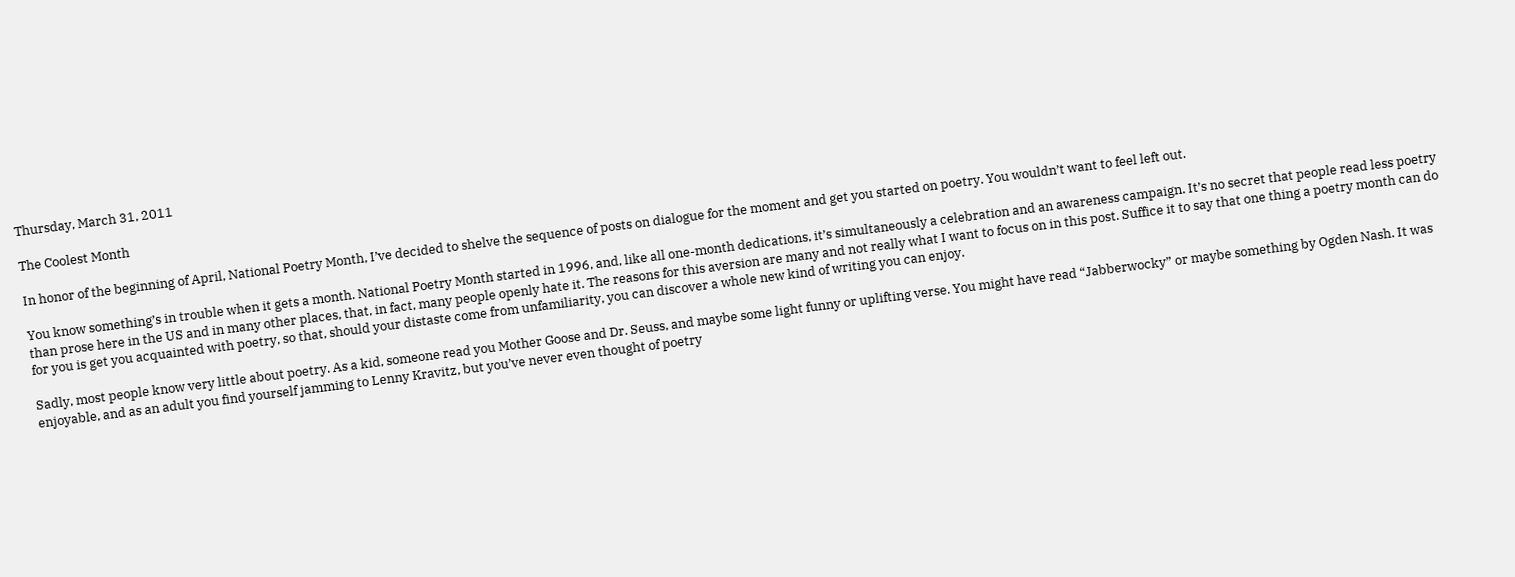Thursday, March 31, 2011

The Coolest Month

In honor of the beginning of April, National Poetry Month, I’ve decided to shelve the sequence of posts on dialogue for the moment and get you started on poetry. You wouldn’t want to feel left out.

You know something’s in trouble when it gets a month. National Poetry Month started in 1996, and, like all one-month dedications, it’s simultaneously a celebration and an awareness campaign. It’s no secret that people read less poetry than prose here in the US and in many other places, that, in fact, many people openly hate it. The reasons for this aversion are many and not really what I want to focus on in this post. Suffice it to say that one thing a poetry month can do for you is get you acquainted with poetry, so that, should your distaste come from unfamiliarity, you can discover a whole new kind of writing you can enjoy.

Sadly, most people know very little about poetry. As a kid, someone read you Mother Goose and Dr. Seuss, and maybe some light funny or uplifting verse. You might have read “Jabberwocky” or maybe something by Ogden Nash. It was enjoyable, and as an adult you find yourself jamming to Lenny Kravitz, but you’ve never even thought of poetry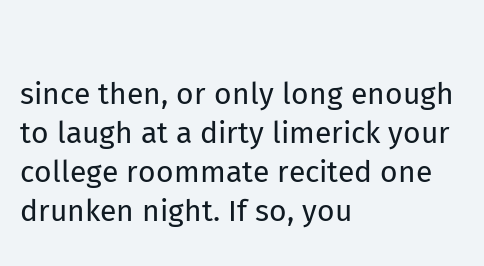since then, or only long enough to laugh at a dirty limerick your college roommate recited one drunken night. If so, you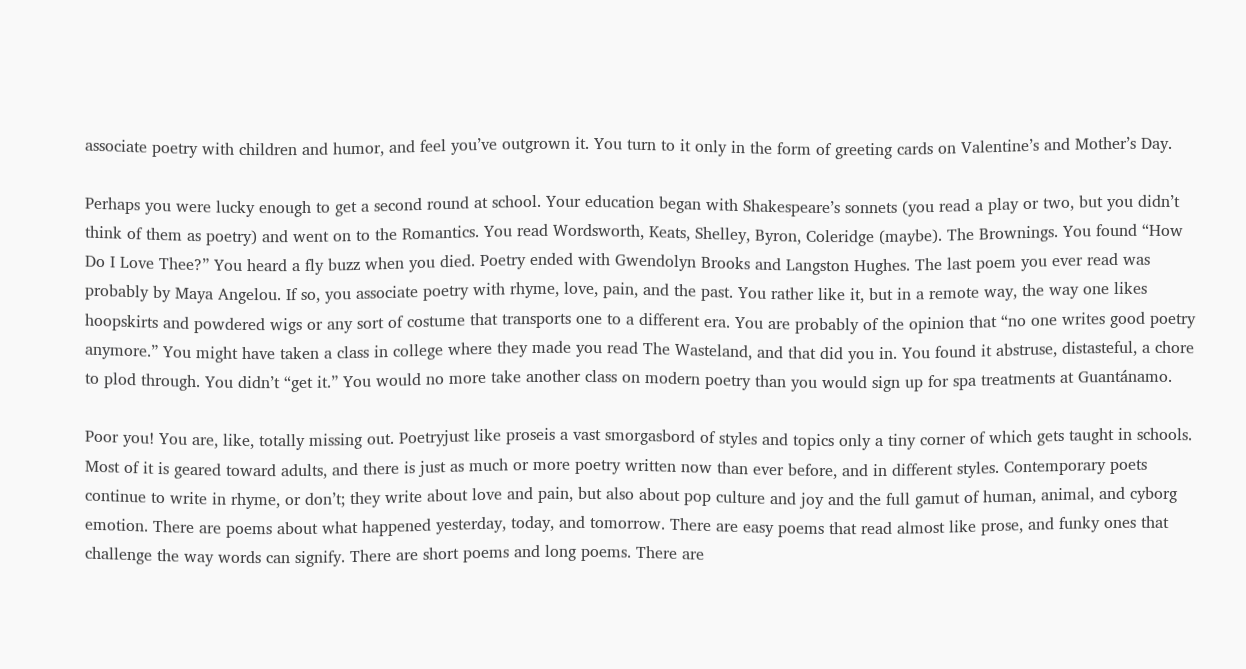associate poetry with children and humor, and feel you’ve outgrown it. You turn to it only in the form of greeting cards on Valentine’s and Mother’s Day.

Perhaps you were lucky enough to get a second round at school. Your education began with Shakespeare’s sonnets (you read a play or two, but you didn’t think of them as poetry) and went on to the Romantics. You read Wordsworth, Keats, Shelley, Byron, Coleridge (maybe). The Brownings. You found “How Do I Love Thee?” You heard a fly buzz when you died. Poetry ended with Gwendolyn Brooks and Langston Hughes. The last poem you ever read was probably by Maya Angelou. If so, you associate poetry with rhyme, love, pain, and the past. You rather like it, but in a remote way, the way one likes hoopskirts and powdered wigs or any sort of costume that transports one to a different era. You are probably of the opinion that “no one writes good poetry anymore.” You might have taken a class in college where they made you read The Wasteland, and that did you in. You found it abstruse, distasteful, a chore to plod through. You didn’t “get it.” You would no more take another class on modern poetry than you would sign up for spa treatments at Guantánamo.

Poor you! You are, like, totally missing out. Poetryjust like proseis a vast smorgasbord of styles and topics only a tiny corner of which gets taught in schools. Most of it is geared toward adults, and there is just as much or more poetry written now than ever before, and in different styles. Contemporary poets continue to write in rhyme, or don’t; they write about love and pain, but also about pop culture and joy and the full gamut of human, animal, and cyborg emotion. There are poems about what happened yesterday, today, and tomorrow. There are easy poems that read almost like prose, and funky ones that challenge the way words can signify. There are short poems and long poems. There are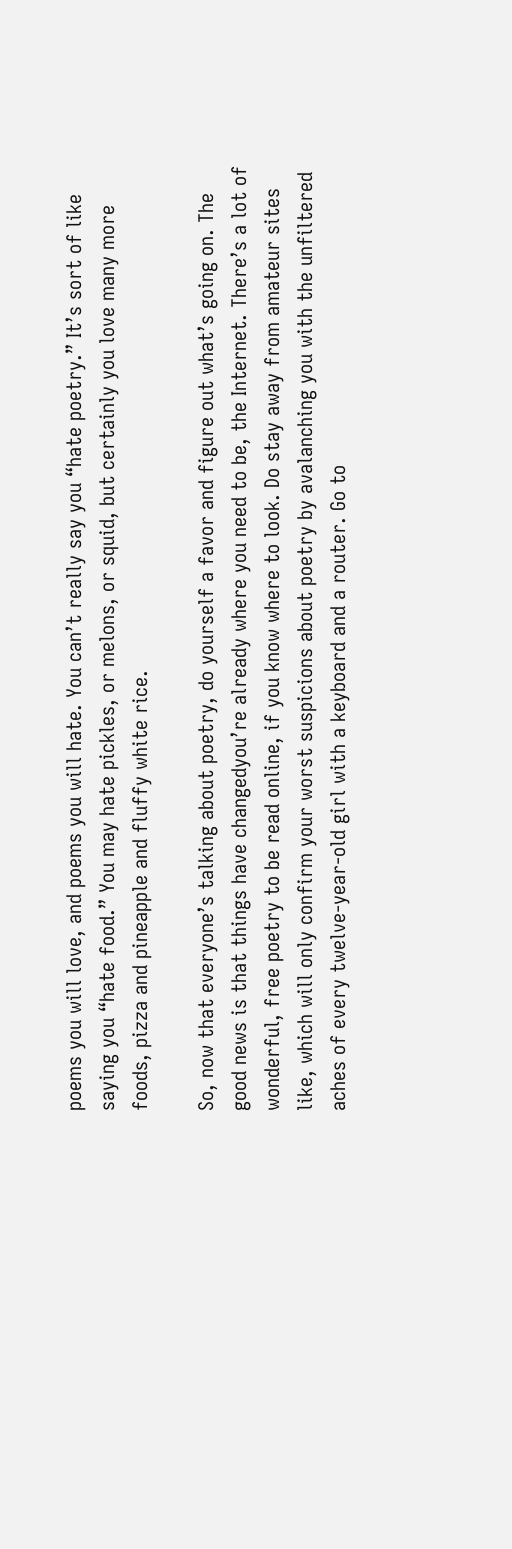poems you will love, and poems you will hate. You can’t really say you “hate poetry.” It’s sort of like saying you “hate food.” You may hate pickles, or melons, or squid, but certainly you love many more foods, pizza and pineapple and fluffy white rice.

So, now that everyone’s talking about poetry, do yourself a favor and figure out what’s going on. The good news is that things have changedyou’re already where you need to be, the Internet. There’s a lot of wonderful, free poetry to be read online, if you know where to look. Do stay away from amateur sites like, which will only confirm your worst suspicions about poetry by avalanching you with the unfiltered aches of every twelve-year-old girl with a keyboard and a router. Go to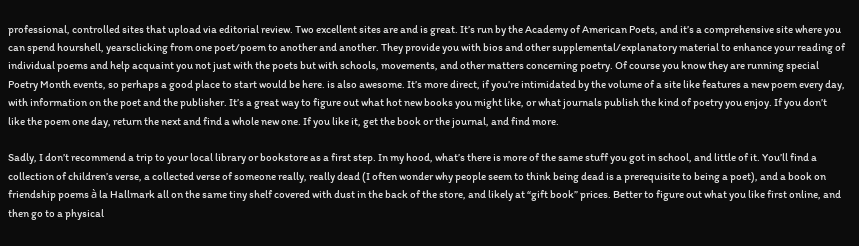professional, controlled sites that upload via editorial review. Two excellent sites are and is great. It’s run by the Academy of American Poets, and it’s a comprehensive site where you can spend hourshell, yearsclicking from one poet/poem to another and another. They provide you with bios and other supplemental/explanatory material to enhance your reading of individual poems and help acquaint you not just with the poets but with schools, movements, and other matters concerning poetry. Of course you know they are running special Poetry Month events, so perhaps a good place to start would be here. is also awesome. It’s more direct, if you’re intimidated by the volume of a site like features a new poem every day, with information on the poet and the publisher. It’s a great way to figure out what hot new books you might like, or what journals publish the kind of poetry you enjoy. If you don’t like the poem one day, return the next and find a whole new one. If you like it, get the book or the journal, and find more.

Sadly, I don’t recommend a trip to your local library or bookstore as a first step. In my hood, what’s there is more of the same stuff you got in school, and little of it. You’ll find a collection of children’s verse, a collected verse of someone really, really dead (I often wonder why people seem to think being dead is a prerequisite to being a poet), and a book on friendship poems à la Hallmark all on the same tiny shelf covered with dust in the back of the store, and likely at “gift book” prices. Better to figure out what you like first online, and then go to a physical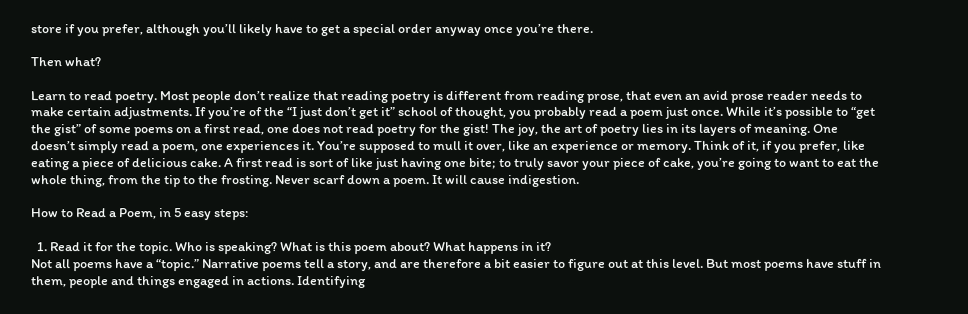store if you prefer, although you’ll likely have to get a special order anyway once you’re there.

Then what?

Learn to read poetry. Most people don’t realize that reading poetry is different from reading prose, that even an avid prose reader needs to make certain adjustments. If you’re of the “I just don’t get it” school of thought, you probably read a poem just once. While it’s possible to “get the gist” of some poems on a first read, one does not read poetry for the gist! The joy, the art of poetry lies in its layers of meaning. One doesn’t simply read a poem, one experiences it. You’re supposed to mull it over, like an experience or memory. Think of it, if you prefer, like eating a piece of delicious cake. A first read is sort of like just having one bite; to truly savor your piece of cake, you’re going to want to eat the whole thing, from the tip to the frosting. Never scarf down a poem. It will cause indigestion.

How to Read a Poem, in 5 easy steps:

  1. Read it for the topic. Who is speaking? What is this poem about? What happens in it?
Not all poems have a “topic.” Narrative poems tell a story, and are therefore a bit easier to figure out at this level. But most poems have stuff in them, people and things engaged in actions. Identifying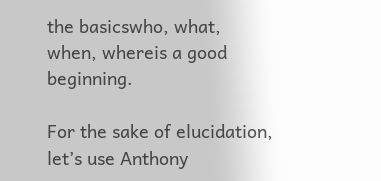the basicswho, what, when, whereis a good beginning.

For the sake of elucidation, let’s use Anthony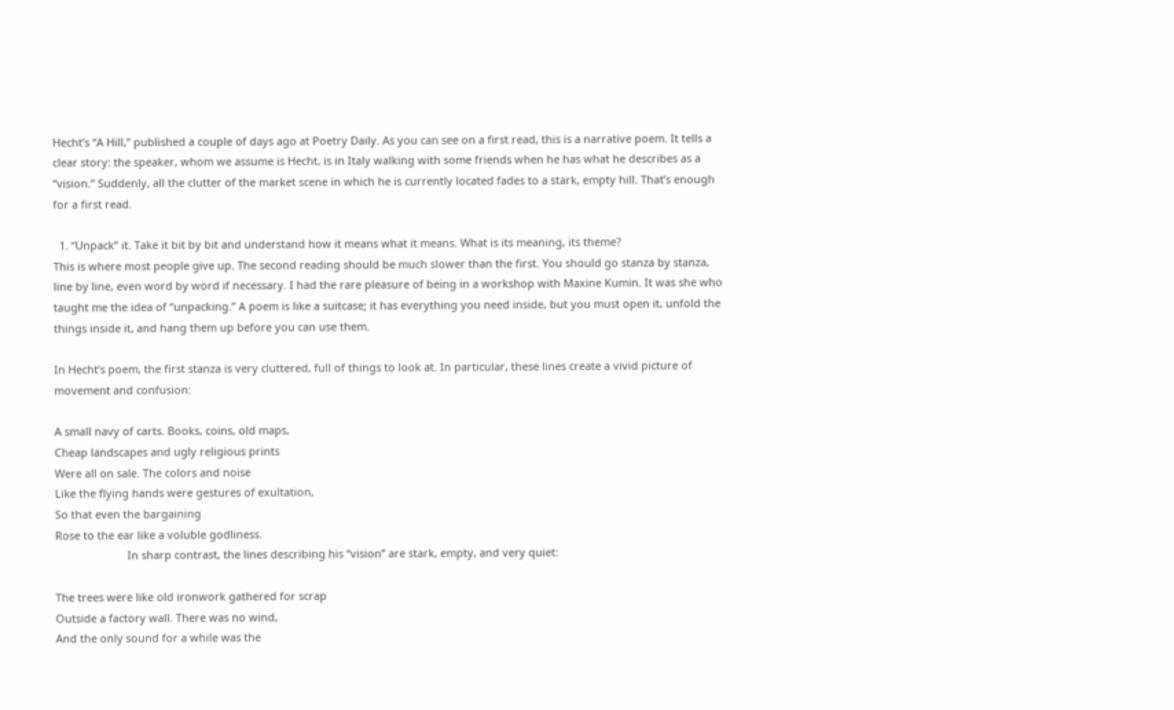Hecht’s “A Hill,” published a couple of days ago at Poetry Daily. As you can see on a first read, this is a narrative poem. It tells a clear story: the speaker, whom we assume is Hecht, is in Italy walking with some friends when he has what he describes as a “vision.” Suddenly, all the clutter of the market scene in which he is currently located fades to a stark, empty hill. That’s enough for a first read.

  1. “Unpack” it. Take it bit by bit and understand how it means what it means. What is its meaning, its theme?
This is where most people give up. The second reading should be much slower than the first. You should go stanza by stanza, line by line, even word by word if necessary. I had the rare pleasure of being in a workshop with Maxine Kumin. It was she who taught me the idea of “unpacking.” A poem is like a suitcase; it has everything you need inside, but you must open it, unfold the things inside it, and hang them up before you can use them.

In Hecht’s poem, the first stanza is very cluttered, full of things to look at. In particular, these lines create a vivid picture of movement and confusion:

A small navy of carts. Books, coins, old maps,
Cheap landscapes and ugly religious prints
Were all on sale. The colors and noise
Like the flying hands were gestures of exultation,
So that even the bargaining
Rose to the ear like a voluble godliness.
                        In sharp contrast, the lines describing his “vision” are stark, empty, and very quiet:

The trees were like old ironwork gathered for scrap
Outside a factory wall. There was no wind,
And the only sound for a while was the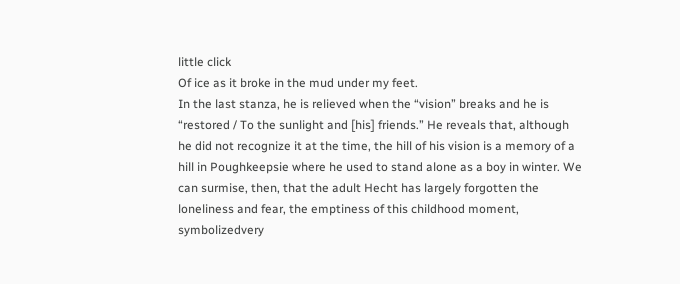little click
Of ice as it broke in the mud under my feet.
In the last stanza, he is relieved when the “vision” breaks and he is “restored / To the sunlight and [his] friends.” He reveals that, although he did not recognize it at the time, the hill of his vision is a memory of a hill in Poughkeepsie where he used to stand alone as a boy in winter. We can surmise, then, that the adult Hecht has largely forgotten the loneliness and fear, the emptiness of this childhood moment, symbolizedvery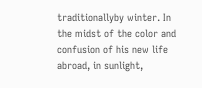traditionallyby winter. In the midst of the color and confusion of his new life abroad, in sunlight,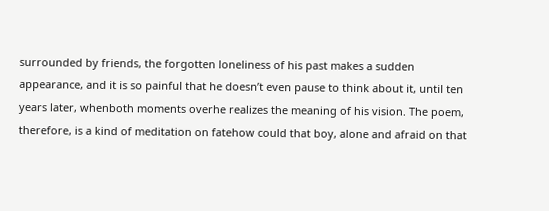surrounded by friends, the forgotten loneliness of his past makes a sudden appearance, and it is so painful that he doesn’t even pause to think about it, until ten years later, whenboth moments overhe realizes the meaning of his vision. The poem, therefore, is a kind of meditation on fatehow could that boy, alone and afraid on that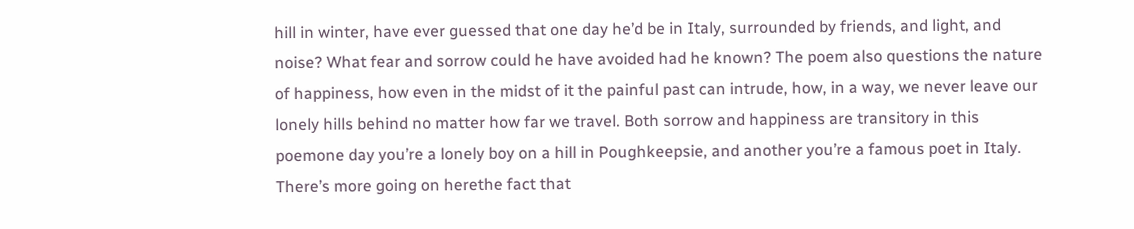hill in winter, have ever guessed that one day he’d be in Italy, surrounded by friends, and light, and noise? What fear and sorrow could he have avoided had he known? The poem also questions the nature of happiness, how even in the midst of it the painful past can intrude, how, in a way, we never leave our lonely hills behind no matter how far we travel. Both sorrow and happiness are transitory in this poemone day you’re a lonely boy on a hill in Poughkeepsie, and another you’re a famous poet in Italy. There’s more going on herethe fact that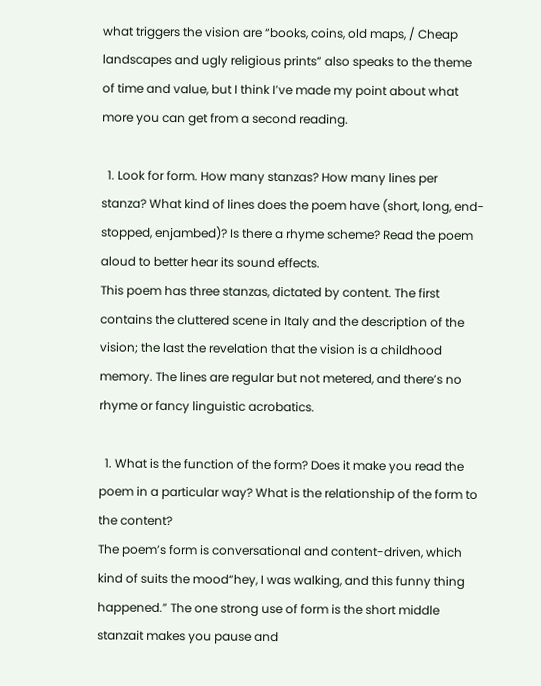what triggers the vision are “books, coins, old maps, / Cheap landscapes and ugly religious prints” also speaks to the theme of time and value, but I think I’ve made my point about what more you can get from a second reading.

  1. Look for form. How many stanzas? How many lines per stanza? What kind of lines does the poem have (short, long, end-stopped, enjambed)? Is there a rhyme scheme? Read the poem aloud to better hear its sound effects.
This poem has three stanzas, dictated by content. The first contains the cluttered scene in Italy and the description of the vision; the last the revelation that the vision is a childhood memory. The lines are regular but not metered, and there’s no rhyme or fancy linguistic acrobatics.

  1. What is the function of the form? Does it make you read the poem in a particular way? What is the relationship of the form to the content?
The poem’s form is conversational and content-driven, which kind of suits the mood“hey, I was walking, and this funny thing happened.” The one strong use of form is the short middle stanzait makes you pause and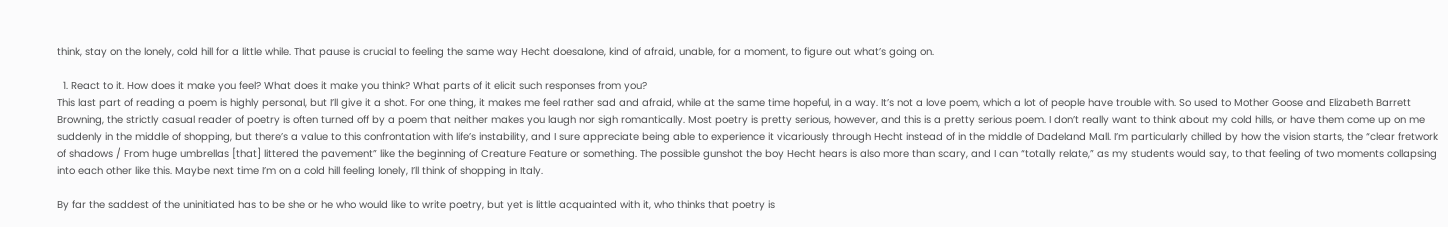think, stay on the lonely, cold hill for a little while. That pause is crucial to feeling the same way Hecht doesalone, kind of afraid, unable, for a moment, to figure out what’s going on.

  1. React to it. How does it make you feel? What does it make you think? What parts of it elicit such responses from you?
This last part of reading a poem is highly personal, but I’ll give it a shot. For one thing, it makes me feel rather sad and afraid, while at the same time hopeful, in a way. It’s not a love poem, which a lot of people have trouble with. So used to Mother Goose and Elizabeth Barrett Browning, the strictly casual reader of poetry is often turned off by a poem that neither makes you laugh nor sigh romantically. Most poetry is pretty serious, however, and this is a pretty serious poem. I don’t really want to think about my cold hills, or have them come up on me suddenly in the middle of shopping, but there’s a value to this confrontation with life’s instability, and I sure appreciate being able to experience it vicariously through Hecht instead of in the middle of Dadeland Mall. I’m particularly chilled by how the vision starts, the “clear fretwork of shadows / From huge umbrellas [that] littered the pavement” like the beginning of Creature Feature or something. The possible gunshot the boy Hecht hears is also more than scary, and I can “totally relate,” as my students would say, to that feeling of two moments collapsing into each other like this. Maybe next time I’m on a cold hill feeling lonely, I’ll think of shopping in Italy.

By far the saddest of the uninitiated has to be she or he who would like to write poetry, but yet is little acquainted with it, who thinks that poetry is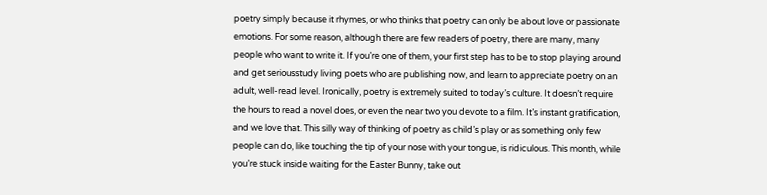poetry simply because it rhymes, or who thinks that poetry can only be about love or passionate emotions. For some reason, although there are few readers of poetry, there are many, many people who want to write it. If you’re one of them, your first step has to be to stop playing around and get seriousstudy living poets who are publishing now, and learn to appreciate poetry on an adult, well-read level. Ironically, poetry is extremely suited to today’s culture. It doesn’t require the hours to read a novel does, or even the near two you devote to a film. It’s instant gratification, and we love that. This silly way of thinking of poetry as child’s play or as something only few people can do, like touching the tip of your nose with your tongue, is ridiculous. This month, while you’re stuck inside waiting for the Easter Bunny, take out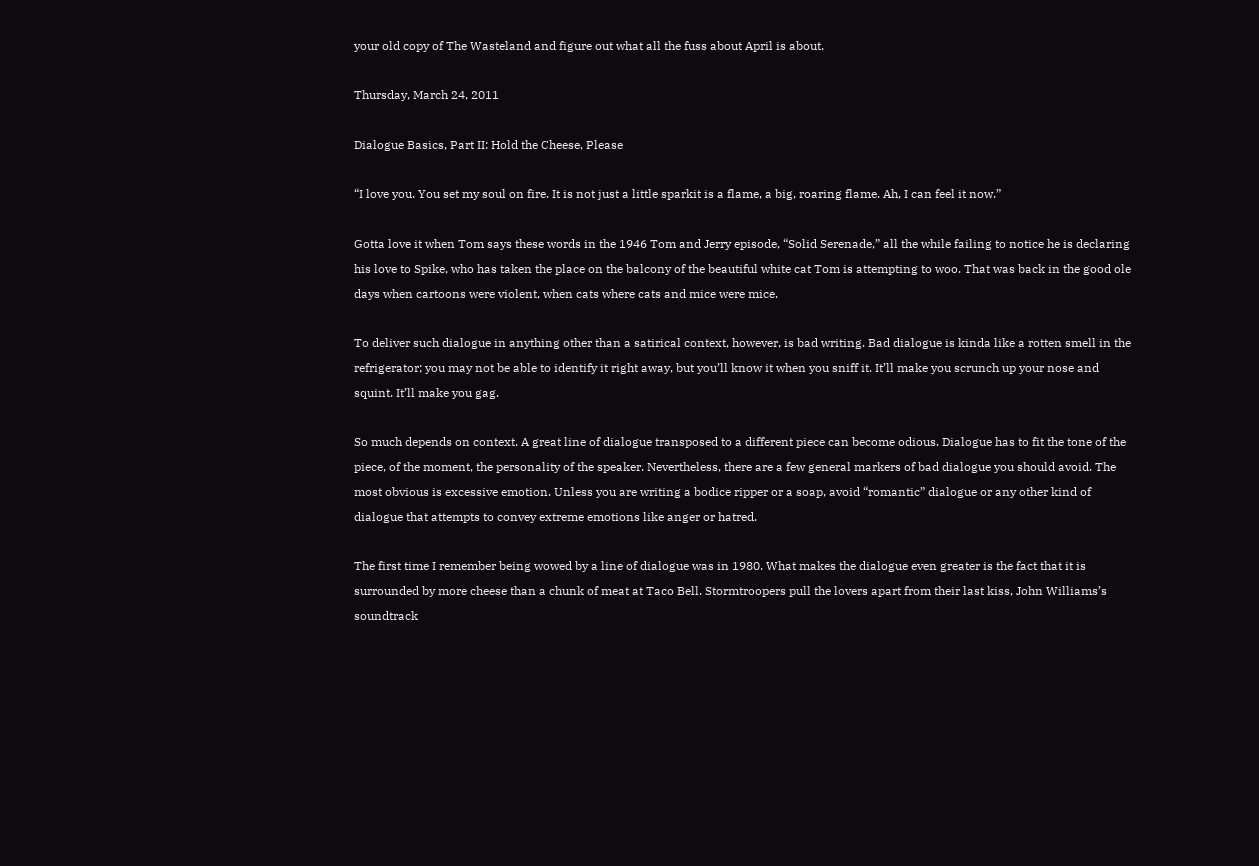your old copy of The Wasteland and figure out what all the fuss about April is about.

Thursday, March 24, 2011

Dialogue Basics, Part II: Hold the Cheese, Please

“I love you. You set my soul on fire. It is not just a little sparkit is a flame, a big, roaring flame. Ah, I can feel it now.”

Gotta love it when Tom says these words in the 1946 Tom and Jerry episode, “Solid Serenade,” all the while failing to notice he is declaring his love to Spike, who has taken the place on the balcony of the beautiful white cat Tom is attempting to woo. That was back in the good ole days when cartoons were violent, when cats where cats and mice were mice.

To deliver such dialogue in anything other than a satirical context, however, is bad writing. Bad dialogue is kinda like a rotten smell in the refrigerator; you may not be able to identify it right away, but you’ll know it when you sniff it. It’ll make you scrunch up your nose and squint. It’ll make you gag.

So much depends on context. A great line of dialogue transposed to a different piece can become odious. Dialogue has to fit the tone of the piece, of the moment, the personality of the speaker. Nevertheless, there are a few general markers of bad dialogue you should avoid. The most obvious is excessive emotion. Unless you are writing a bodice ripper or a soap, avoid “romantic” dialogue or any other kind of dialogue that attempts to convey extreme emotions like anger or hatred.

The first time I remember being wowed by a line of dialogue was in 1980. What makes the dialogue even greater is the fact that it is surrounded by more cheese than a chunk of meat at Taco Bell. Stormtroopers pull the lovers apart from their last kiss, John Williams’s soundtrack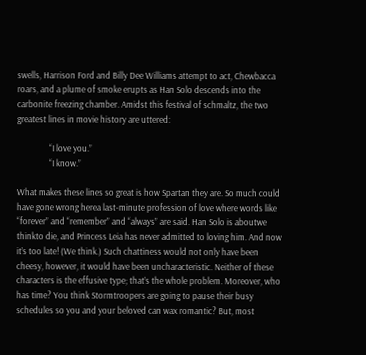swells, Harrison Ford and Billy Dee Williams attempt to act, Chewbacca roars, and a plume of smoke erupts as Han Solo descends into the carbonite freezing chamber. Amidst this festival of schmaltz, the two greatest lines in movie history are uttered:

                “I love you.”
                “I know.”

What makes these lines so great is how Spartan they are. So much could have gone wrong herea last-minute profession of love where words like “forever” and “remember” and “always” are said. Han Solo is aboutwe thinkto die, and Princess Leia has never admitted to loving him. And now it’s too late! (We think.) Such chattiness would not only have been cheesy, however, it would have been uncharacteristic. Neither of these characters is the effusive type; that’s the whole problem. Moreover, who has time? You think Stormtroopers are going to pause their busy schedules so you and your beloved can wax romantic? But, most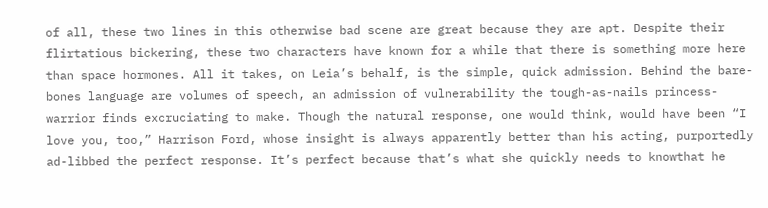of all, these two lines in this otherwise bad scene are great because they are apt. Despite their flirtatious bickering, these two characters have known for a while that there is something more here than space hormones. All it takes, on Leia’s behalf, is the simple, quick admission. Behind the bare-bones language are volumes of speech, an admission of vulnerability the tough-as-nails princess-warrior finds excruciating to make. Though the natural response, one would think, would have been “I love you, too,” Harrison Ford, whose insight is always apparently better than his acting, purportedly ad-libbed the perfect response. It’s perfect because that’s what she quickly needs to knowthat he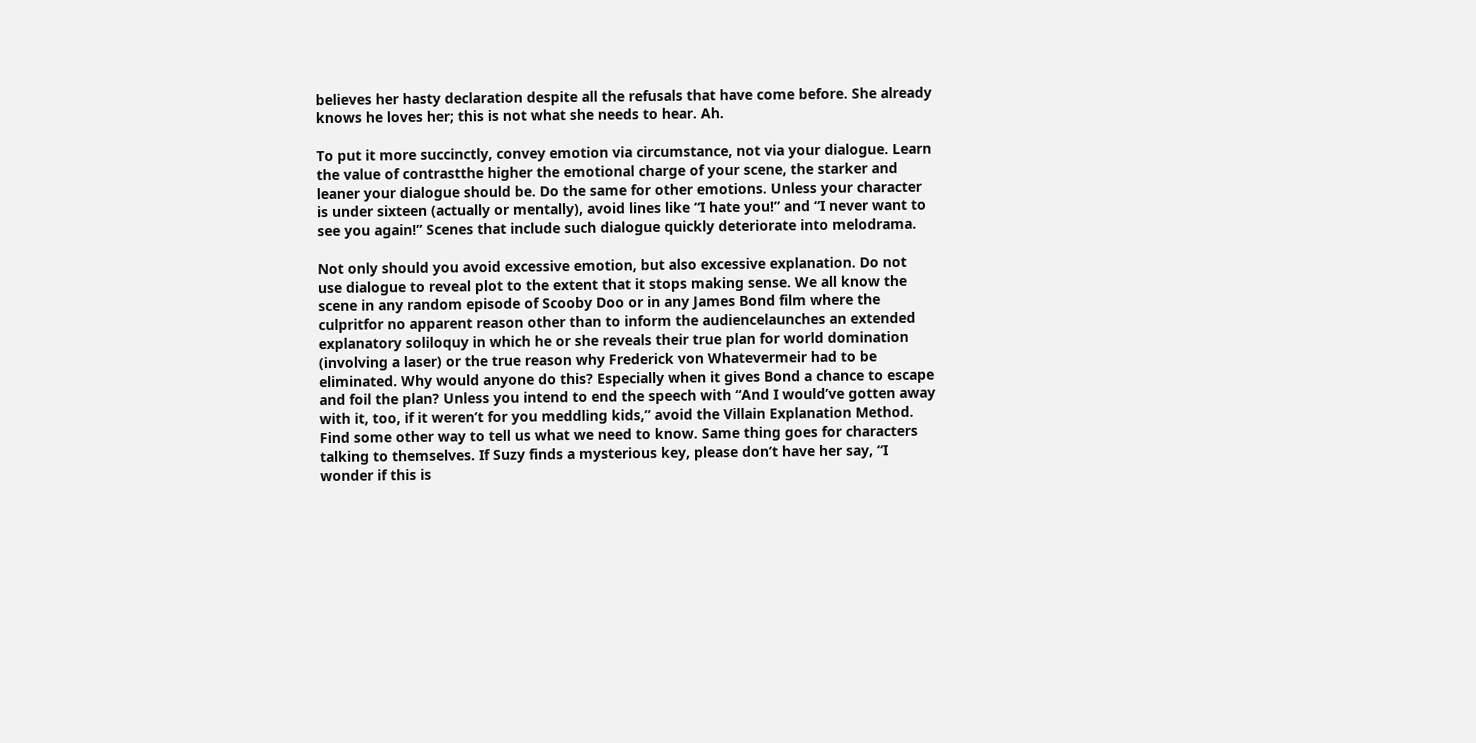believes her hasty declaration despite all the refusals that have come before. She already knows he loves her; this is not what she needs to hear. Ah.

To put it more succinctly, convey emotion via circumstance, not via your dialogue. Learn the value of contrastthe higher the emotional charge of your scene, the starker and leaner your dialogue should be. Do the same for other emotions. Unless your character is under sixteen (actually or mentally), avoid lines like “I hate you!” and “I never want to see you again!” Scenes that include such dialogue quickly deteriorate into melodrama.

Not only should you avoid excessive emotion, but also excessive explanation. Do not use dialogue to reveal plot to the extent that it stops making sense. We all know the scene in any random episode of Scooby Doo or in any James Bond film where the culpritfor no apparent reason other than to inform the audiencelaunches an extended explanatory soliloquy in which he or she reveals their true plan for world domination (involving a laser) or the true reason why Frederick von Whatevermeir had to be eliminated. Why would anyone do this? Especially when it gives Bond a chance to escape and foil the plan? Unless you intend to end the speech with “And I would’ve gotten away with it, too, if it weren’t for you meddling kids,” avoid the Villain Explanation Method. Find some other way to tell us what we need to know. Same thing goes for characters talking to themselves. If Suzy finds a mysterious key, please don’t have her say, “I wonder if this is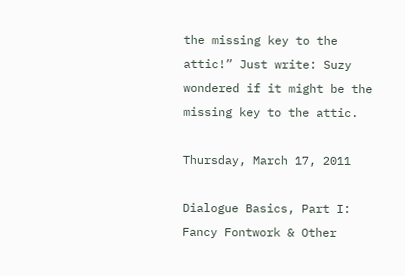the missing key to the attic!” Just write: Suzy wondered if it might be the missing key to the attic.

Thursday, March 17, 2011

Dialogue Basics, Part I: Fancy Fontwork & Other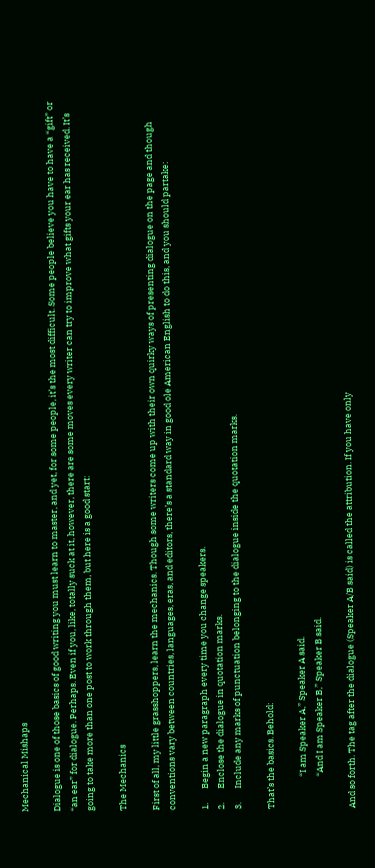Mechanical Mishaps

Dialogue is one of those basics of good writing you must learn to master, and yet, for some people, it’s the most difficult. Some people believe you have to have a “gift” or “an ear” for dialogue. Perhaps. Even if you, like, totally suck at it, however, there are some moves every writer can try to improve what gifts your ear has received. It’s going to take more than one post to work through them, but here is a good start:

The Mechanics

First of all, my little grasshoppers, learn the mechanics. Though some writers come up with their own quirky ways of presenting dialogue on the page and though conventions vary between countries, languages, eras, and editors, there’s a standard way in good ole American English to do this, and you should partake:

1.       Begin a new paragraph every time you change speakers.
2.       Enclose the dialogue in quotation marks.
3.       Include any marks of punctuation belonging to the dialogue inside the quotation marks.

That’s the basics. Behold:

                “I am Speaker A,” Speaker A said.
                “And I am Speaker B,” Speaker B said.

And so forth. The tag after the dialogue (Speaker A/B said) is called the attribution. If you have only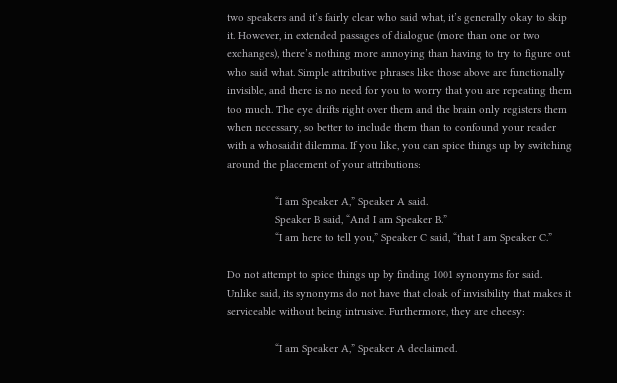two speakers and it’s fairly clear who said what, it’s generally okay to skip it. However, in extended passages of dialogue (more than one or two exchanges), there’s nothing more annoying than having to try to figure out who said what. Simple attributive phrases like those above are functionally invisible, and there is no need for you to worry that you are repeating them too much. The eye drifts right over them and the brain only registers them when necessary, so better to include them than to confound your reader with a whosaidit dilemma. If you like, you can spice things up by switching around the placement of your attributions:

                “I am Speaker A,” Speaker A said.
                Speaker B said, “And I am Speaker B.”
                “I am here to tell you,” Speaker C said, “that I am Speaker C.”

Do not attempt to spice things up by finding 1001 synonyms for said. Unlike said, its synonyms do not have that cloak of invisibility that makes it serviceable without being intrusive. Furthermore, they are cheesy:

                “I am Speaker A,” Speaker A declaimed.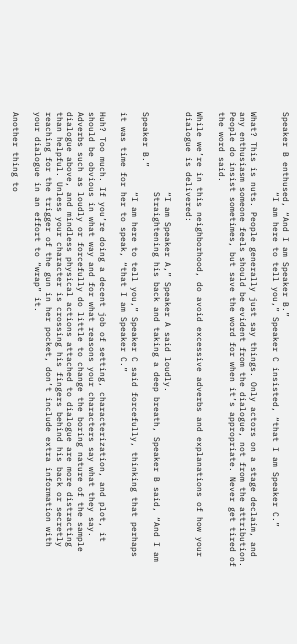Speaker B enthused, “And I am Speaker B.”
                “I am here to tell you,” Speaker C insisted, “that I am Speaker C.”

What? This is nuts. People generally just say things. Only actors on a stage declaim, and any enthusiasm someone feels should be evident from the dialogue, not from the attribution. People do insist sometimes, but save the word for when it’s appropriate. Never get tired of the word said.

While we’re in this neighborhood, do avoid excessive adverbs and explanations of how your dialogue is delivered:

                “I am Speaker A,” Speaker A said loudly.
                Straightening his back and taking a deep breath, Speaker B said, “And I am Speaker B.”
                “I am here to tell you,” Speaker C said forcefully, thinking that perhaps it was time for her to speak, “that I am Speaker C.”

Huh? Too much. If you’re doing a decent job of setting, characterization, and plot, it should be obvious in what way and for what reasons your characters say what they say. Adverbs such as loudly or forcefully do little to change the boring nature of the sample dialogue above, and mindless physical actions attached to dialogue are more distracting than helpful. Unless your character is crossing his fingers behind his back or secretly reaching for the trigger of the gun in her pocket, don’t include extra information with your dialogue in an effort to “wrap” it.

Another thing to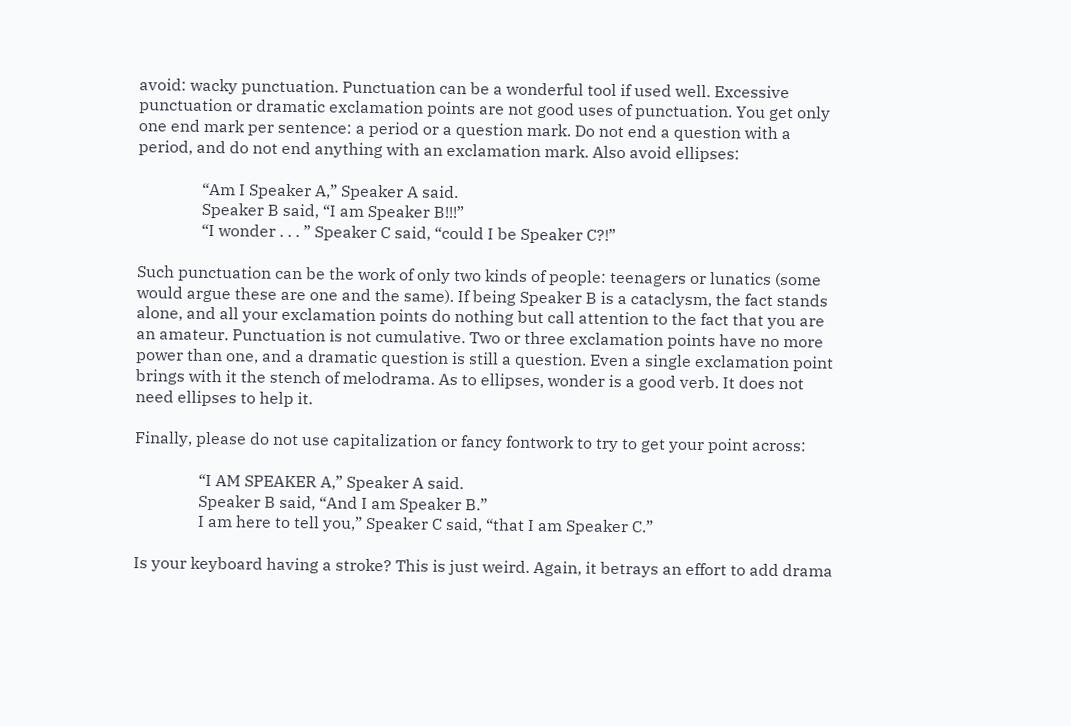avoid: wacky punctuation. Punctuation can be a wonderful tool if used well. Excessive punctuation or dramatic exclamation points are not good uses of punctuation. You get only one end mark per sentence: a period or a question mark. Do not end a question with a period, and do not end anything with an exclamation mark. Also avoid ellipses:

                “Am I Speaker A,” Speaker A said.
                Speaker B said, “I am Speaker B!!!”
                “I wonder . . . ” Speaker C said, “could I be Speaker C?!”

Such punctuation can be the work of only two kinds of people: teenagers or lunatics (some would argue these are one and the same). If being Speaker B is a cataclysm, the fact stands alone, and all your exclamation points do nothing but call attention to the fact that you are an amateur. Punctuation is not cumulative. Two or three exclamation points have no more power than one, and a dramatic question is still a question. Even a single exclamation point brings with it the stench of melodrama. As to ellipses, wonder is a good verb. It does not need ellipses to help it.

Finally, please do not use capitalization or fancy fontwork to try to get your point across:

                “I AM SPEAKER A,” Speaker A said.
                Speaker B said, “And I am Speaker B.”
                I am here to tell you,” Speaker C said, “that I am Speaker C.”

Is your keyboard having a stroke? This is just weird. Again, it betrays an effort to add drama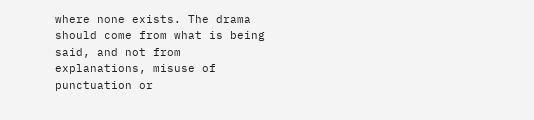where none exists. The drama should come from what is being said, and not from explanations, misuse of punctuation or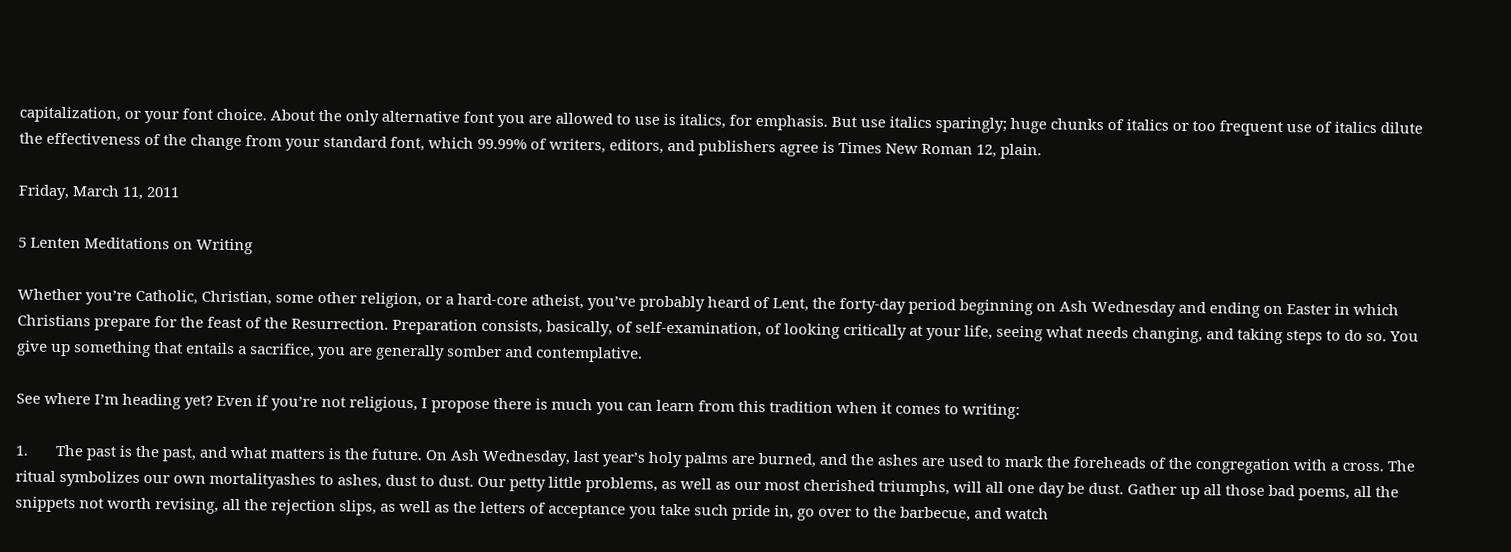capitalization, or your font choice. About the only alternative font you are allowed to use is italics, for emphasis. But use italics sparingly; huge chunks of italics or too frequent use of italics dilute the effectiveness of the change from your standard font, which 99.99% of writers, editors, and publishers agree is Times New Roman 12, plain.

Friday, March 11, 2011

5 Lenten Meditations on Writing

Whether you’re Catholic, Christian, some other religion, or a hard-core atheist, you’ve probably heard of Lent, the forty-day period beginning on Ash Wednesday and ending on Easter in which Christians prepare for the feast of the Resurrection. Preparation consists, basically, of self-examination, of looking critically at your life, seeing what needs changing, and taking steps to do so. You give up something that entails a sacrifice, you are generally somber and contemplative.

See where I’m heading yet? Even if you’re not religious, I propose there is much you can learn from this tradition when it comes to writing:

1.       The past is the past, and what matters is the future. On Ash Wednesday, last year’s holy palms are burned, and the ashes are used to mark the foreheads of the congregation with a cross. The ritual symbolizes our own mortalityashes to ashes, dust to dust. Our petty little problems, as well as our most cherished triumphs, will all one day be dust. Gather up all those bad poems, all the snippets not worth revising, all the rejection slips, as well as the letters of acceptance you take such pride in, go over to the barbecue, and watch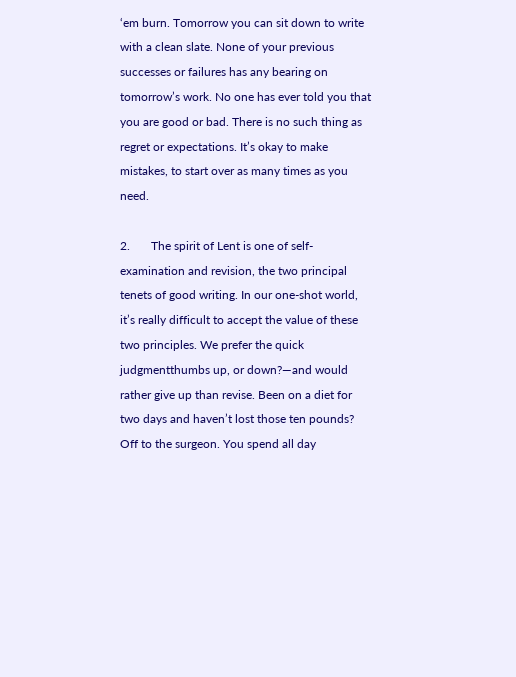‘em burn. Tomorrow you can sit down to write with a clean slate. None of your previous successes or failures has any bearing on tomorrow’s work. No one has ever told you that you are good or bad. There is no such thing as regret or expectations. It’s okay to make mistakes, to start over as many times as you need.

2.       The spirit of Lent is one of self-examination and revision, the two principal tenets of good writing. In our one-shot world, it’s really difficult to accept the value of these two principles. We prefer the quick judgmentthumbs up, or down?—and would rather give up than revise. Been on a diet for two days and haven’t lost those ten pounds? Off to the surgeon. You spend all day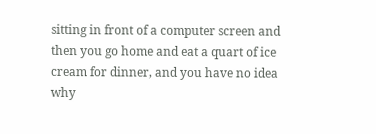sitting in front of a computer screen and then you go home and eat a quart of ice cream for dinner, and you have no idea why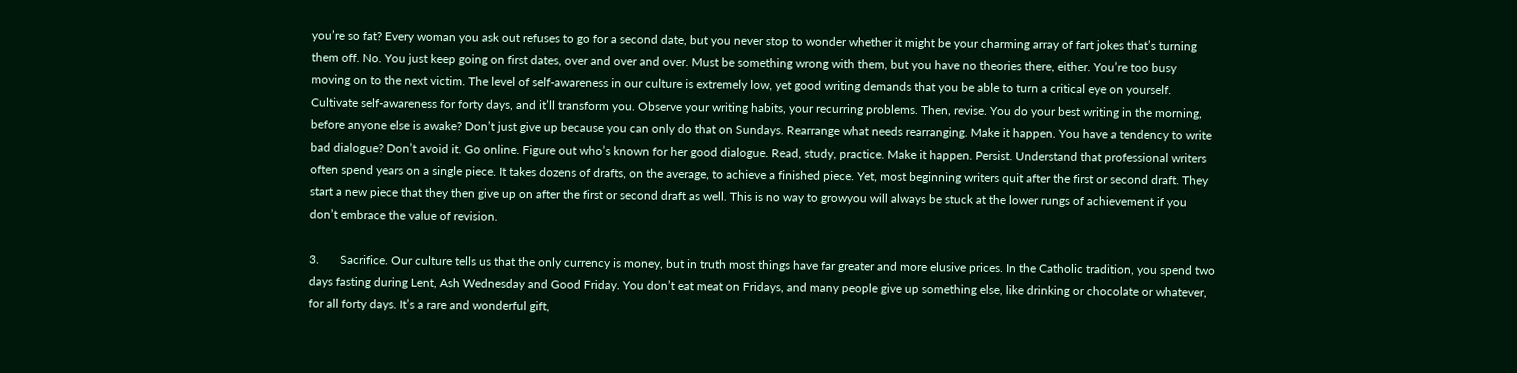you’re so fat? Every woman you ask out refuses to go for a second date, but you never stop to wonder whether it might be your charming array of fart jokes that’s turning them off. No. You just keep going on first dates, over and over and over. Must be something wrong with them, but you have no theories there, either. You’re too busy moving on to the next victim. The level of self-awareness in our culture is extremely low, yet good writing demands that you be able to turn a critical eye on yourself. Cultivate self-awareness for forty days, and it’ll transform you. Observe your writing habits, your recurring problems. Then, revise. You do your best writing in the morning, before anyone else is awake? Don’t just give up because you can only do that on Sundays. Rearrange what needs rearranging. Make it happen. You have a tendency to write bad dialogue? Don’t avoid it. Go online. Figure out who’s known for her good dialogue. Read, study, practice. Make it happen. Persist. Understand that professional writers often spend years on a single piece. It takes dozens of drafts, on the average, to achieve a finished piece. Yet, most beginning writers quit after the first or second draft. They start a new piece that they then give up on after the first or second draft as well. This is no way to growyou will always be stuck at the lower rungs of achievement if you don’t embrace the value of revision.

3.       Sacrifice. Our culture tells us that the only currency is money, but in truth most things have far greater and more elusive prices. In the Catholic tradition, you spend two days fasting during Lent, Ash Wednesday and Good Friday. You don’t eat meat on Fridays, and many people give up something else, like drinking or chocolate or whatever, for all forty days. It’s a rare and wonderful gift,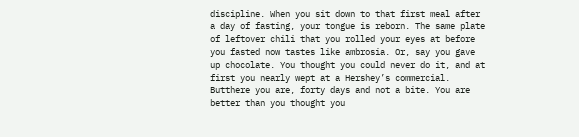discipline. When you sit down to that first meal after a day of fasting, your tongue is reborn. The same plate of leftover chili that you rolled your eyes at before you fasted now tastes like ambrosia. Or, say you gave up chocolate. You thought you could never do it, and at first you nearly wept at a Hershey’s commercial. Butthere you are, forty days and not a bite. You are better than you thought you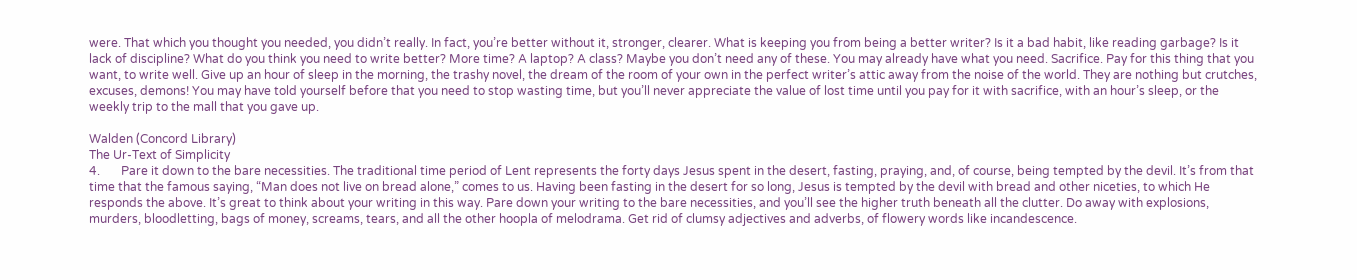were. That which you thought you needed, you didn’t really. In fact, you’re better without it, stronger, clearer. What is keeping you from being a better writer? Is it a bad habit, like reading garbage? Is it lack of discipline? What do you think you need to write better? More time? A laptop? A class? Maybe you don’t need any of these. You may already have what you need. Sacrifice. Pay for this thing that you want, to write well. Give up an hour of sleep in the morning, the trashy novel, the dream of the room of your own in the perfect writer’s attic away from the noise of the world. They are nothing but crutches, excuses, demons! You may have told yourself before that you need to stop wasting time, but you’ll never appreciate the value of lost time until you pay for it with sacrifice, with an hour’s sleep, or the weekly trip to the mall that you gave up.

Walden (Concord Library)
The Ur-Text of Simplicity
4.       Pare it down to the bare necessities. The traditional time period of Lent represents the forty days Jesus spent in the desert, fasting, praying, and, of course, being tempted by the devil. It’s from that time that the famous saying, “Man does not live on bread alone,” comes to us. Having been fasting in the desert for so long, Jesus is tempted by the devil with bread and other niceties, to which He responds the above. It’s great to think about your writing in this way. Pare down your writing to the bare necessities, and you’ll see the higher truth beneath all the clutter. Do away with explosions, murders, bloodletting, bags of money, screams, tears, and all the other hoopla of melodrama. Get rid of clumsy adjectives and adverbs, of flowery words like incandescence.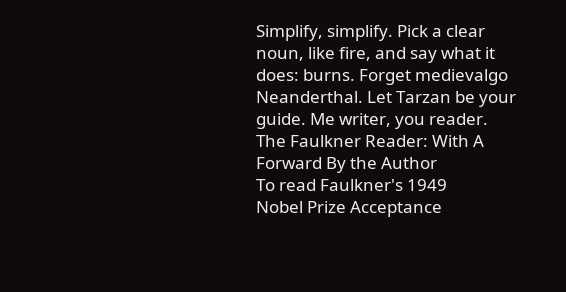Simplify, simplify. Pick a clear noun, like fire, and say what it does: burns. Forget medievalgo Neanderthal. Let Tarzan be your guide. Me writer, you reader.
The Faulkner Reader: With A Forward By the Author
To read Faulkner's 1949
Nobel Prize Acceptance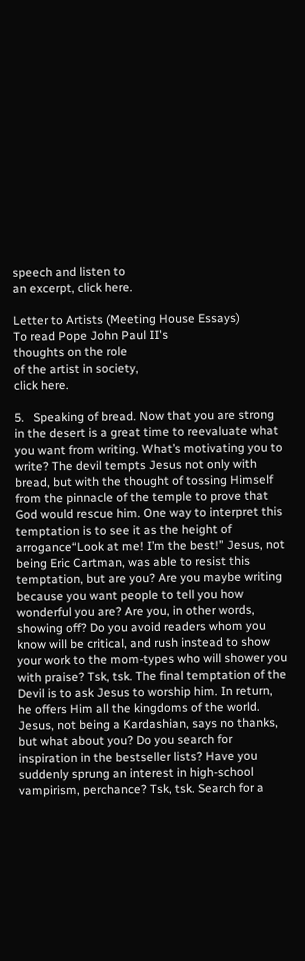speech and listen to
an excerpt, click here.

Letter to Artists (Meeting House Essays)
To read Pope John Paul II's
thoughts on the role
of the artist in society,
click here.

5.   Speaking of bread. Now that you are strong in the desert is a great time to reevaluate what you want from writing. What’s motivating you to write? The devil tempts Jesus not only with bread, but with the thought of tossing Himself from the pinnacle of the temple to prove that God would rescue him. One way to interpret this temptation is to see it as the height of arrogance“Look at me! I’m the best!” Jesus, not being Eric Cartman, was able to resist this temptation, but are you? Are you maybe writing because you want people to tell you how wonderful you are? Are you, in other words, showing off? Do you avoid readers whom you know will be critical, and rush instead to show your work to the mom-types who will shower you with praise? Tsk, tsk. The final temptation of the Devil is to ask Jesus to worship him. In return, he offers Him all the kingdoms of the world. Jesus, not being a Kardashian, says no thanks, but what about you? Do you search for inspiration in the bestseller lists? Have you suddenly sprung an interest in high-school vampirism, perchance? Tsk, tsk. Search for a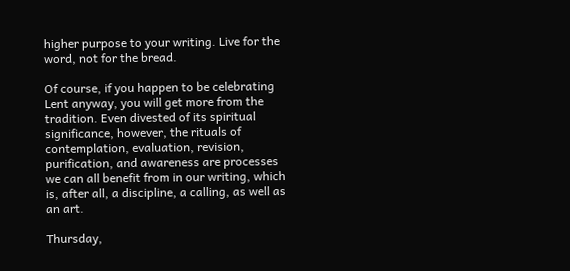higher purpose to your writing. Live for the word, not for the bread.

Of course, if you happen to be celebrating Lent anyway, you will get more from the tradition. Even divested of its spiritual significance, however, the rituals of contemplation, evaluation, revision, purification, and awareness are processes we can all benefit from in our writing, which is, after all, a discipline, a calling, as well as an art.

Thursday,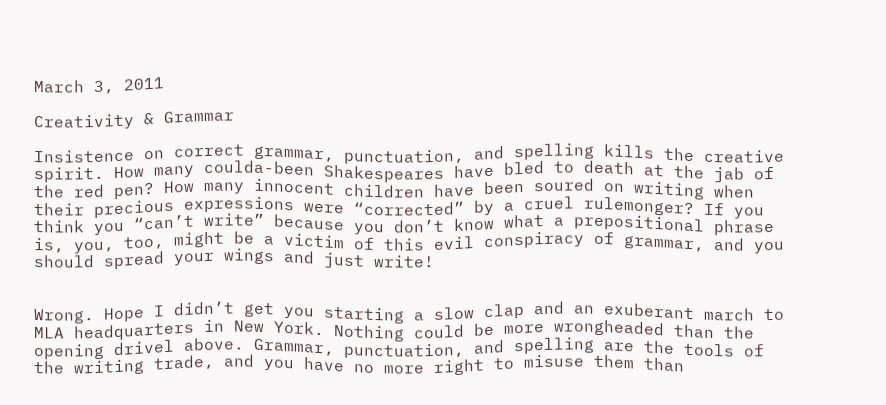March 3, 2011

Creativity & Grammar

Insistence on correct grammar, punctuation, and spelling kills the creative spirit. How many coulda-been Shakespeares have bled to death at the jab of the red pen? How many innocent children have been soured on writing when their precious expressions were “corrected” by a cruel rulemonger? If you think you “can’t write” because you don’t know what a prepositional phrase is, you, too, might be a victim of this evil conspiracy of grammar, and you should spread your wings and just write!


Wrong. Hope I didn’t get you starting a slow clap and an exuberant march to MLA headquarters in New York. Nothing could be more wrongheaded than the opening drivel above. Grammar, punctuation, and spelling are the tools of the writing trade, and you have no more right to misuse them than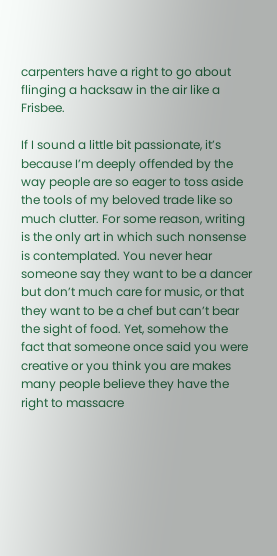carpenters have a right to go about flinging a hacksaw in the air like a Frisbee.

If I sound a little bit passionate, it’s because I’m deeply offended by the way people are so eager to toss aside the tools of my beloved trade like so much clutter. For some reason, writing is the only art in which such nonsense is contemplated. You never hear someone say they want to be a dancer but don’t much care for music, or that they want to be a chef but can’t bear the sight of food. Yet, somehow the fact that someone once said you were creative or you think you are makes many people believe they have the right to massacre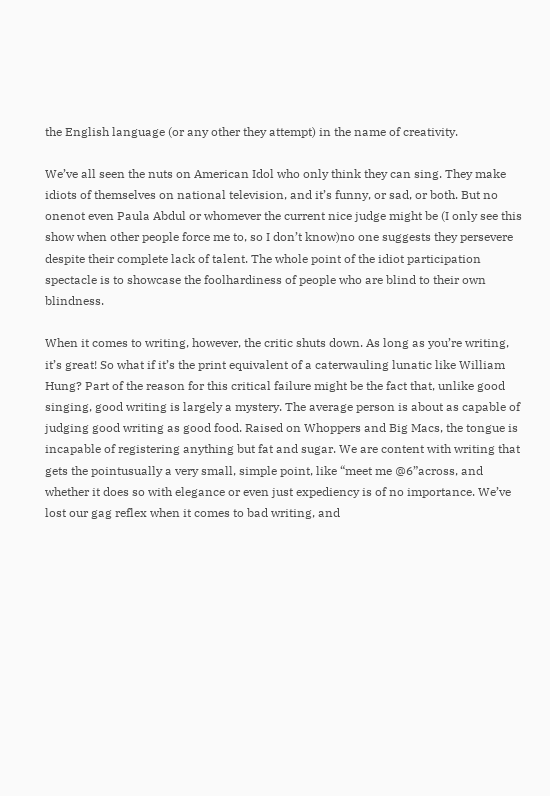the English language (or any other they attempt) in the name of creativity.

We’ve all seen the nuts on American Idol who only think they can sing. They make idiots of themselves on national television, and it’s funny, or sad, or both. But no onenot even Paula Abdul or whomever the current nice judge might be (I only see this show when other people force me to, so I don’t know)no one suggests they persevere despite their complete lack of talent. The whole point of the idiot participation spectacle is to showcase the foolhardiness of people who are blind to their own blindness.

When it comes to writing, however, the critic shuts down. As long as you’re writing, it’s great! So what if it’s the print equivalent of a caterwauling lunatic like William Hung? Part of the reason for this critical failure might be the fact that, unlike good singing, good writing is largely a mystery. The average person is about as capable of judging good writing as good food. Raised on Whoppers and Big Macs, the tongue is incapable of registering anything but fat and sugar. We are content with writing that gets the pointusually a very small, simple point, like “meet me @6”across, and whether it does so with elegance or even just expediency is of no importance. We’ve lost our gag reflex when it comes to bad writing, and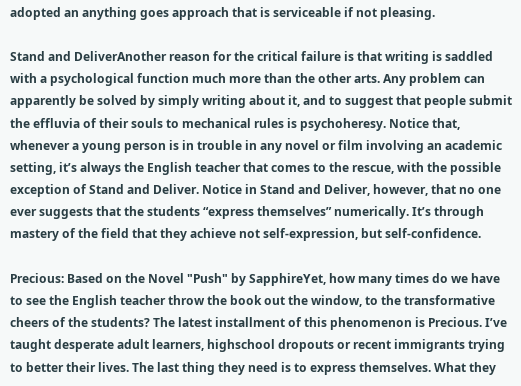adopted an anything goes approach that is serviceable if not pleasing.

Stand and DeliverAnother reason for the critical failure is that writing is saddled with a psychological function much more than the other arts. Any problem can apparently be solved by simply writing about it, and to suggest that people submit the effluvia of their souls to mechanical rules is psychoheresy. Notice that, whenever a young person is in trouble in any novel or film involving an academic setting, it’s always the English teacher that comes to the rescue, with the possible exception of Stand and Deliver. Notice in Stand and Deliver, however, that no one ever suggests that the students “express themselves” numerically. It’s through mastery of the field that they achieve not self-expression, but self-confidence.

Precious: Based on the Novel "Push" by SapphireYet, how many times do we have to see the English teacher throw the book out the window, to the transformative cheers of the students? The latest installment of this phenomenon is Precious. I’ve taught desperate adult learners, highschool dropouts or recent immigrants trying to better their lives. The last thing they need is to express themselves. What they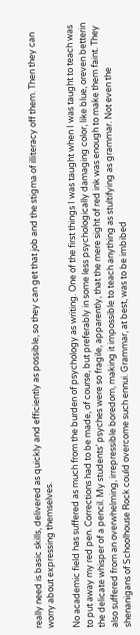really need is basic skills, delivered as quickly and efficiently as possible, so they can get that job and the stigma of illiteracy off them. Then they can worry about expressing themselves.

No academic field has suffered as much from the burden of psychology as writing. One of the first things I was taught when I was taught to teach was to put away my red pen. Corrections had to be made, of course, but preferably in some less psychologically damaging color, like blue, oreven betterin the delicate whisper of a pencil. My students’ psyches were so fragile, apparently, that the mere sight of red ink was enough to make them faint. They also suffered from an overwhelming, irrepressible boredom, making it impossible to teach anything as stultifying as grammar. Not even the shenanigans of Schoolhouse Rock could overcome such ennui. Grammar, at best, was to be imbibed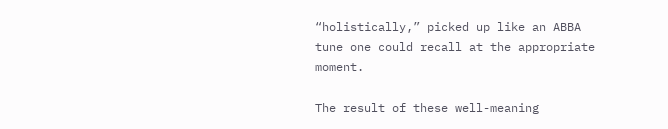“holistically,” picked up like an ABBA tune one could recall at the appropriate moment.

The result of these well-meaning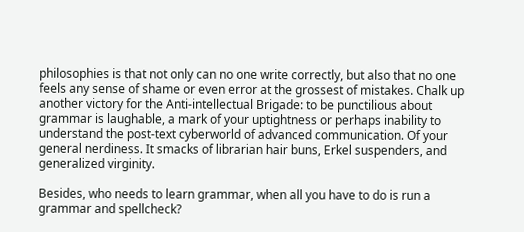philosophies is that not only can no one write correctly, but also that no one feels any sense of shame or even error at the grossest of mistakes. Chalk up another victory for the Anti-intellectual Brigade: to be punctilious about grammar is laughable, a mark of your uptightness or perhaps inability to understand the post-text cyberworld of advanced communication. Of your general nerdiness. It smacks of librarian hair buns, Erkel suspenders, and generalized virginity.

Besides, who needs to learn grammar, when all you have to do is run a grammar and spellcheck?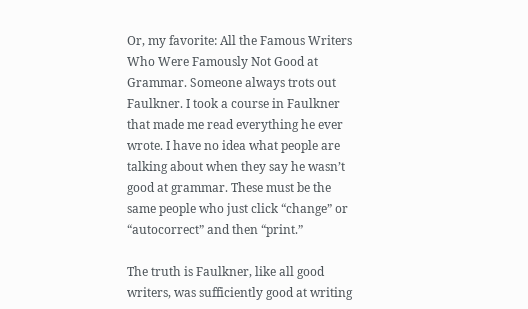Or, my favorite: All the Famous Writers Who Were Famously Not Good at Grammar. Someone always trots out Faulkner. I took a course in Faulkner that made me read everything he ever wrote. I have no idea what people are talking about when they say he wasn’t good at grammar. These must be the same people who just click “change” or “autocorrect” and then “print.”

The truth is Faulkner, like all good writers, was sufficiently good at writing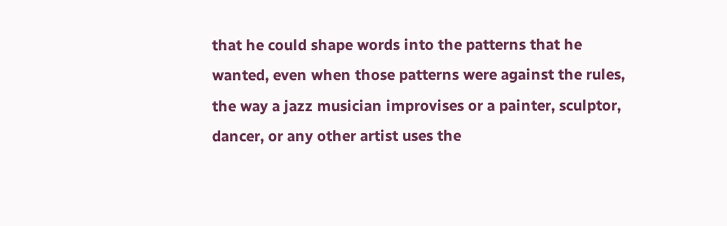that he could shape words into the patterns that he wanted, even when those patterns were against the rules, the way a jazz musician improvises or a painter, sculptor, dancer, or any other artist uses the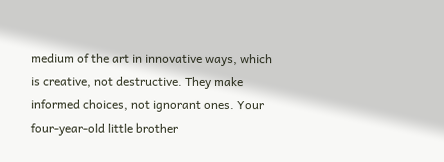medium of the art in innovative ways, which is creative, not destructive. They make informed choices, not ignorant ones. Your four-year-old little brother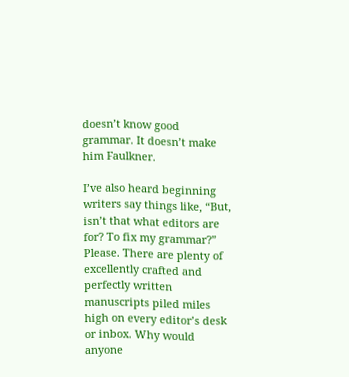doesn’t know good grammar. It doesn’t make him Faulkner.

I’ve also heard beginning writers say things like, “But, isn’t that what editors are for? To fix my grammar?” Please. There are plenty of excellently crafted and perfectly written manuscripts piled miles high on every editor’s desk or inbox. Why would anyone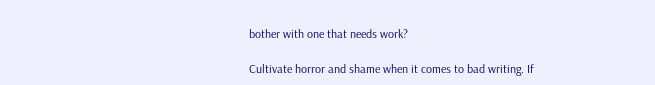bother with one that needs work?

Cultivate horror and shame when it comes to bad writing. If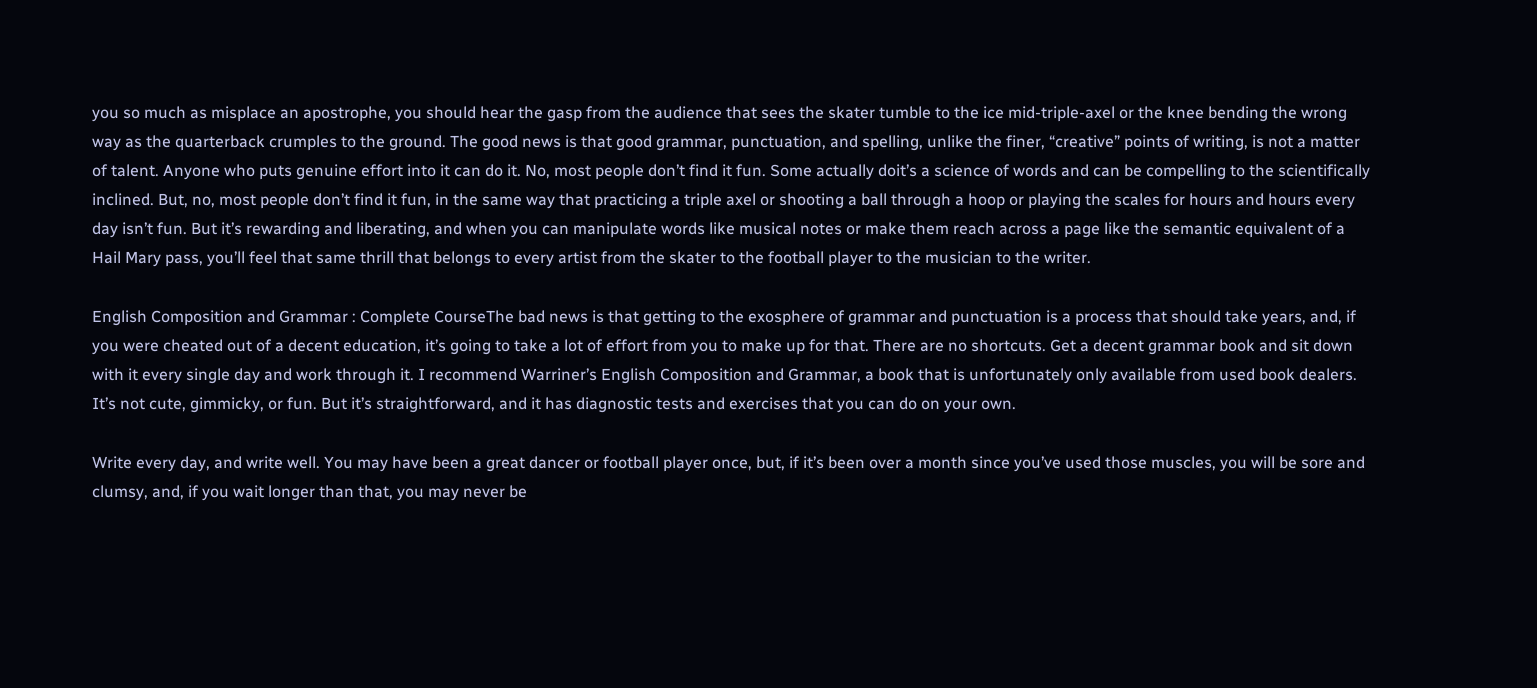you so much as misplace an apostrophe, you should hear the gasp from the audience that sees the skater tumble to the ice mid-triple-axel or the knee bending the wrong way as the quarterback crumples to the ground. The good news is that good grammar, punctuation, and spelling, unlike the finer, “creative” points of writing, is not a matter of talent. Anyone who puts genuine effort into it can do it. No, most people don’t find it fun. Some actually doit’s a science of words and can be compelling to the scientifically inclined. But, no, most people don’t find it fun, in the same way that practicing a triple axel or shooting a ball through a hoop or playing the scales for hours and hours every day isn’t fun. But it’s rewarding and liberating, and when you can manipulate words like musical notes or make them reach across a page like the semantic equivalent of a Hail Mary pass, you’ll feel that same thrill that belongs to every artist from the skater to the football player to the musician to the writer.

English Composition and Grammar : Complete CourseThe bad news is that getting to the exosphere of grammar and punctuation is a process that should take years, and, if you were cheated out of a decent education, it’s going to take a lot of effort from you to make up for that. There are no shortcuts. Get a decent grammar book and sit down with it every single day and work through it. I recommend Warriner’s English Composition and Grammar, a book that is unfortunately only available from used book dealers. It’s not cute, gimmicky, or fun. But it’s straightforward, and it has diagnostic tests and exercises that you can do on your own.

Write every day, and write well. You may have been a great dancer or football player once, but, if it’s been over a month since you’ve used those muscles, you will be sore and clumsy, and, if you wait longer than that, you may never be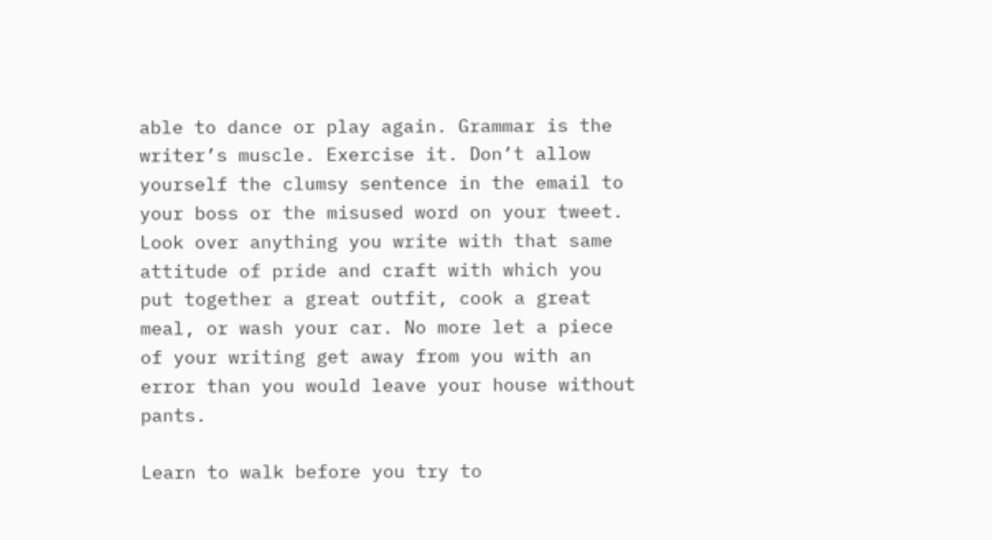able to dance or play again. Grammar is the writer’s muscle. Exercise it. Don’t allow yourself the clumsy sentence in the email to your boss or the misused word on your tweet. Look over anything you write with that same attitude of pride and craft with which you put together a great outfit, cook a great meal, or wash your car. No more let a piece of your writing get away from you with an error than you would leave your house without pants.

Learn to walk before you try to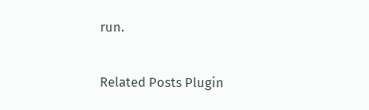run.

Related Posts Plugin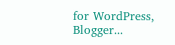for WordPress, Blogger...